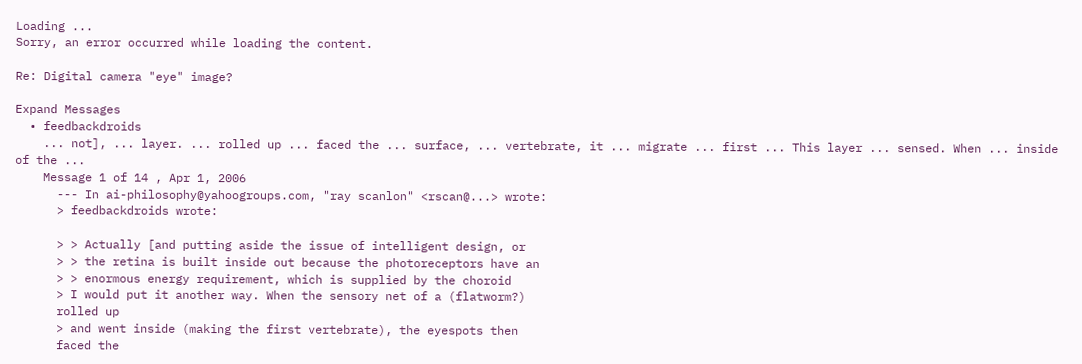Loading ...
Sorry, an error occurred while loading the content.

Re: Digital camera "eye" image?

Expand Messages
  • feedbackdroids
    ... not], ... layer. ... rolled up ... faced the ... surface, ... vertebrate, it ... migrate ... first ... This layer ... sensed. When ... inside of the ...
    Message 1 of 14 , Apr 1, 2006
      --- In ai-philosophy@yahoogroups.com, "ray scanlon" <rscan@...> wrote:
      > feedbackdroids wrote:

      > > Actually [and putting aside the issue of intelligent design, or
      > > the retina is built inside out because the photoreceptors have an
      > > enormous energy requirement, which is supplied by the choroid
      > I would put it another way. When the sensory net of a (flatworm?)
      rolled up
      > and went inside (making the first vertebrate), the eyespots then
      faced the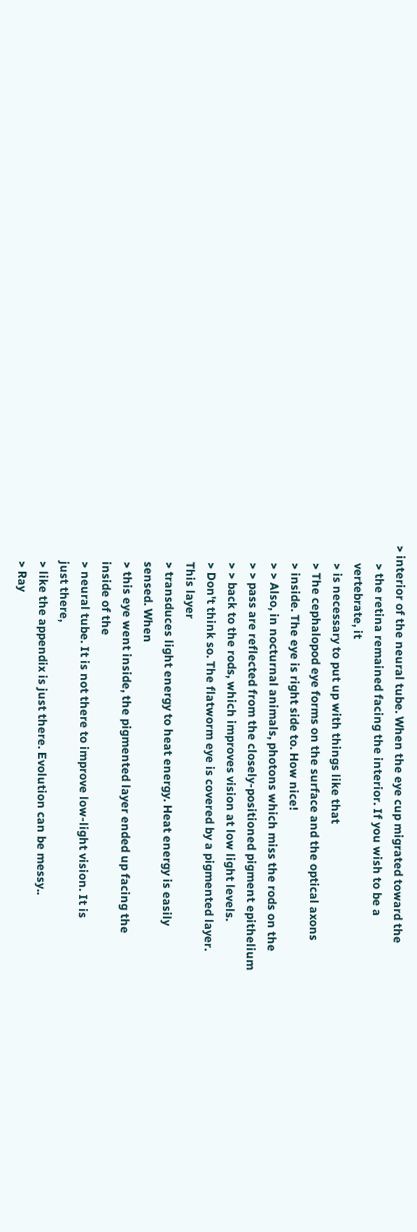> interior of the neural tube. When the eye cup migrated toward the
      > the retina remained facing the interior. If you wish to be a
      vertebrate, it
      > is necessary to put up with things like that
      > The cephalopod eye forms on the surface and the optical axons
      > inside. The eye is right side to. How nice!
      > > Also, in nocturnal animals, photons which miss the rods on the
      > > pass are reflected from the closely-positioned pigment epithelium
      > > back to the rods, which improves vision at low light levels.
      > Don't think so. The flatworm eye is covered by a pigmented layer.
      This layer
      > transduces light energy to heat energy. Heat energy is easily
      sensed. When
      > this eye went inside, the pigmented layer ended up facing the
      inside of the
      > neural tube. It is not there to improve low-light vision. It is
      just there,
      > like the appendix is just there. Evolution can be messy..
      > Ray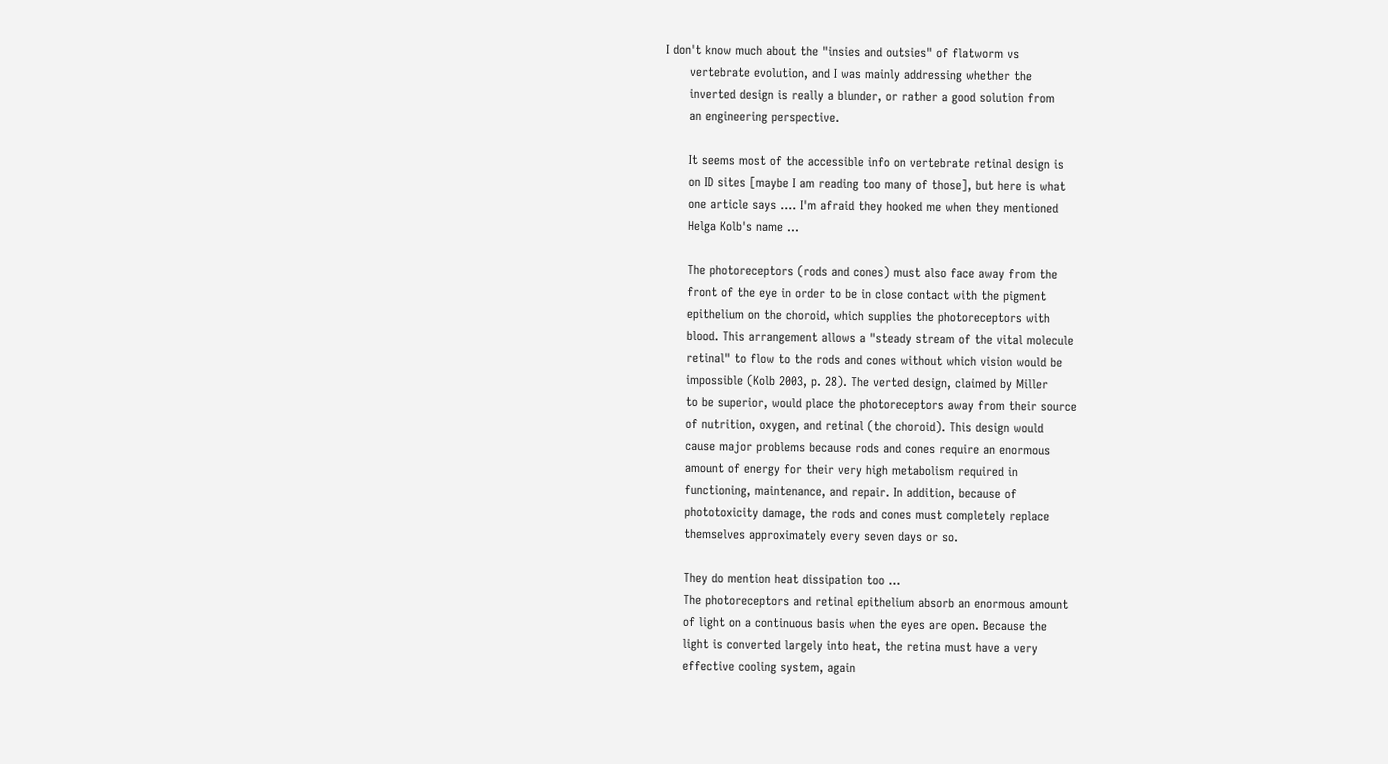I don't know much about the "insies and outsies" of flatworm vs
      vertebrate evolution, and I was mainly addressing whether the
      inverted design is really a blunder, or rather a good solution from
      an engineering perspective.

      It seems most of the accessible info on vertebrate retinal design is
      on ID sites [maybe I am reading too many of those], but here is what
      one article says .... I'm afraid they hooked me when they mentioned
      Helga Kolb's name ...

      The photoreceptors (rods and cones) must also face away from the
      front of the eye in order to be in close contact with the pigment
      epithelium on the choroid, which supplies the photoreceptors with
      blood. This arrangement allows a "steady stream of the vital molecule
      retinal" to flow to the rods and cones without which vision would be
      impossible (Kolb 2003, p. 28). The verted design, claimed by Miller
      to be superior, would place the photoreceptors away from their source
      of nutrition, oxygen, and retinal (the choroid). This design would
      cause major problems because rods and cones require an enormous
      amount of energy for their very high metabolism required in
      functioning, maintenance, and repair. In addition, because of
      phototoxicity damage, the rods and cones must completely replace
      themselves approximately every seven days or so.

      They do mention heat dissipation too ...
      The photoreceptors and retinal epithelium absorb an enormous amount
      of light on a continuous basis when the eyes are open. Because the
      light is converted largely into heat, the retina must have a very
      effective cooling system, again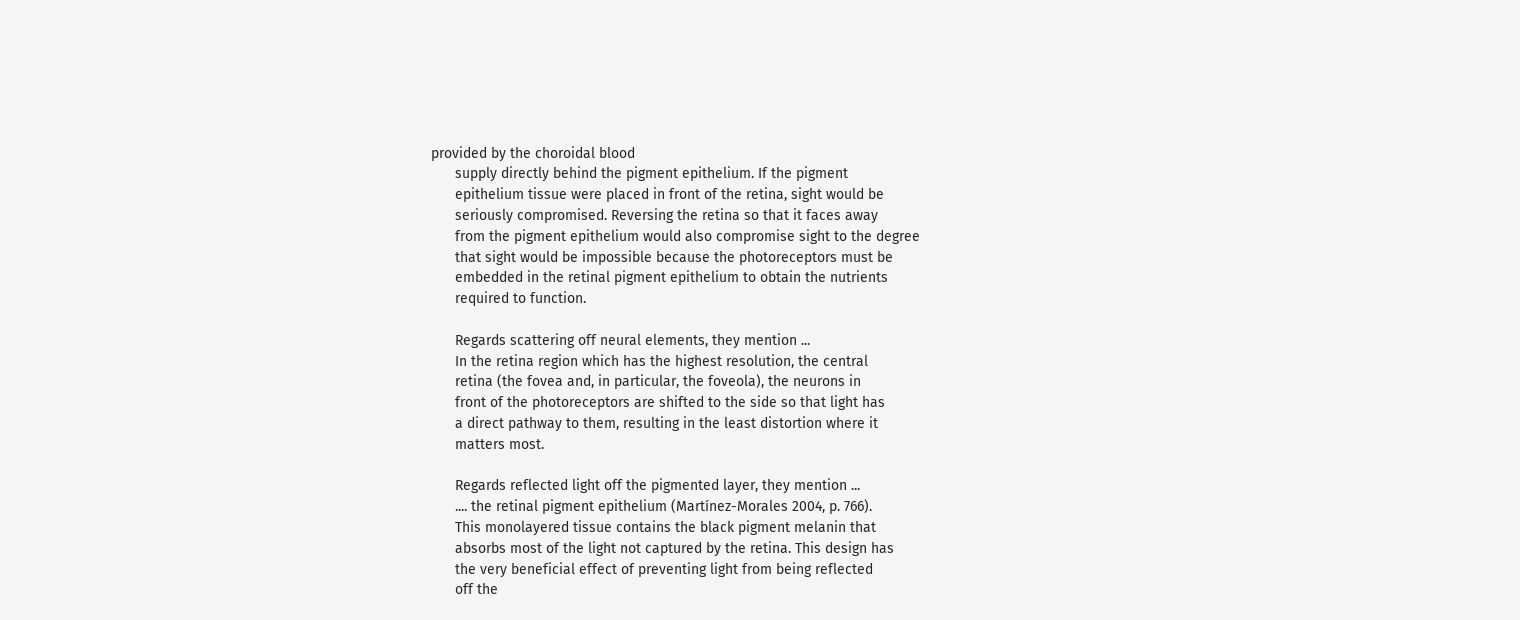provided by the choroidal blood
      supply directly behind the pigment epithelium. If the pigment
      epithelium tissue were placed in front of the retina, sight would be
      seriously compromised. Reversing the retina so that it faces away
      from the pigment epithelium would also compromise sight to the degree
      that sight would be impossible because the photoreceptors must be
      embedded in the retinal pigment epithelium to obtain the nutrients
      required to function.

      Regards scattering off neural elements, they mention ...
      In the retina region which has the highest resolution, the central
      retina (the fovea and, in particular, the foveola), the neurons in
      front of the photoreceptors are shifted to the side so that light has
      a direct pathway to them, resulting in the least distortion where it
      matters most.

      Regards reflected light off the pigmented layer, they mention ...
      .... the retinal pigment epithelium (Martínez-Morales 2004, p. 766).
      This monolayered tissue contains the black pigment melanin that
      absorbs most of the light not captured by the retina. This design has
      the very beneficial effect of preventing light from being reflected
      off the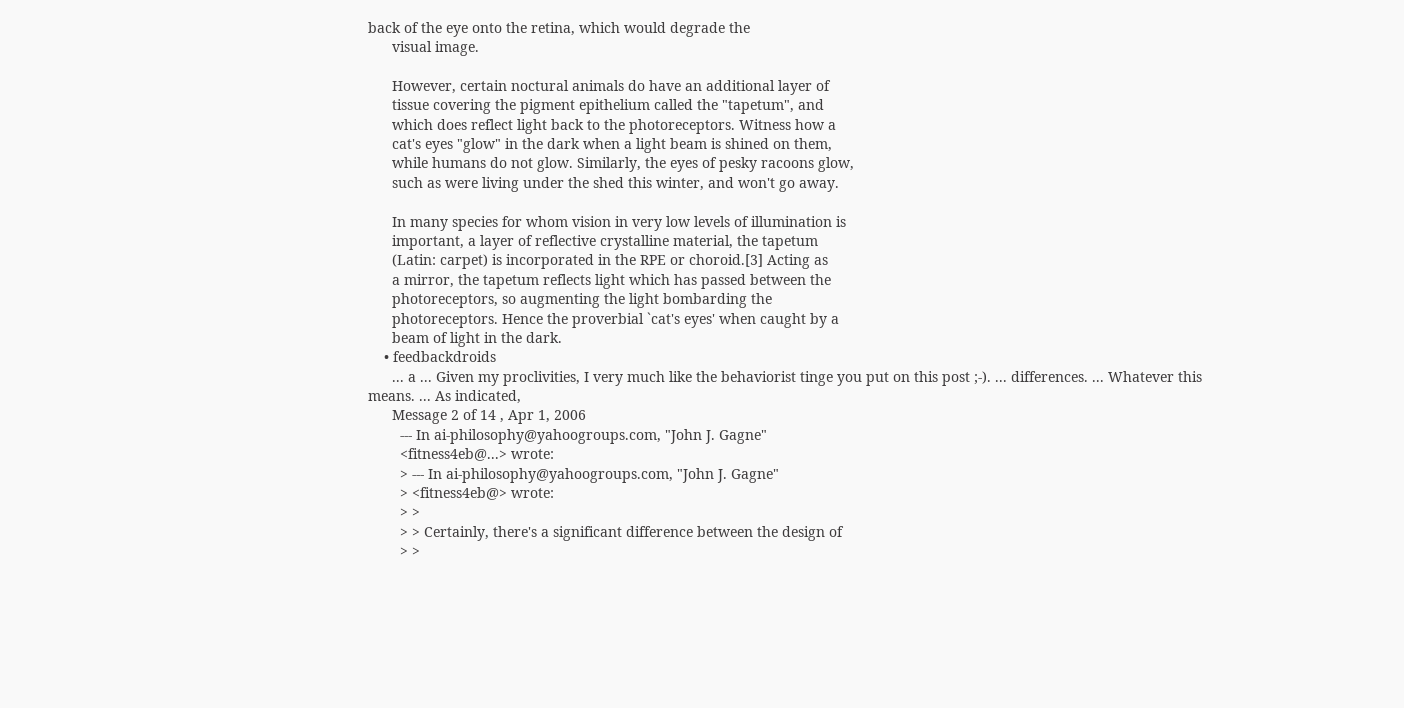back of the eye onto the retina, which would degrade the
      visual image.

      However, certain noctural animals do have an additional layer of
      tissue covering the pigment epithelium called the "tapetum", and
      which does reflect light back to the photoreceptors. Witness how a
      cat's eyes "glow" in the dark when a light beam is shined on them,
      while humans do not glow. Similarly, the eyes of pesky racoons glow,
      such as were living under the shed this winter, and won't go away.

      In many species for whom vision in very low levels of illumination is
      important, a layer of reflective crystalline material, the tapetum
      (Latin: carpet) is incorporated in the RPE or choroid.[3] Acting as
      a mirror, the tapetum reflects light which has passed between the
      photoreceptors, so augmenting the light bombarding the
      photoreceptors. Hence the proverbial `cat's eyes' when caught by a
      beam of light in the dark.
    • feedbackdroids
      ... a ... Given my proclivities, I very much like the behaviorist tinge you put on this post ;-). ... differences. ... Whatever this means. ... As indicated,
      Message 2 of 14 , Apr 1, 2006
        --- In ai-philosophy@yahoogroups.com, "John J. Gagne"
        <fitness4eb@...> wrote:
        > --- In ai-philosophy@yahoogroups.com, "John J. Gagne"
        > <fitness4eb@> wrote:
        > >
        > > Certainly, there's a significant difference between the design of
        > >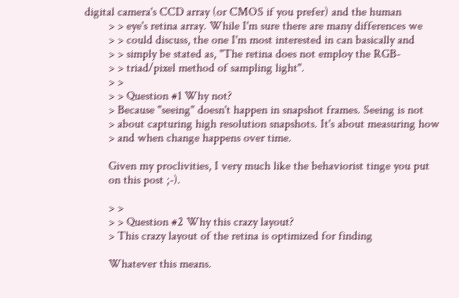digital camera's CCD array (or CMOS if you prefer) and the human
        > > eye's retina array. While I'm sure there are many differences we
        > > could discuss, the one I'm most interested in can basically and
        > > simply be stated as, "The retina does not employ the RGB-
        > > triad/pixel method of sampling light".
        > >
        > > Question #1 Why not?
        > Because "seeing" doesn't happen in snapshot frames. Seeing is not
        > about capturing high resolution snapshots. It's about measuring how
        > and when change happens over time.

        Given my proclivities, I very much like the behaviorist tinge you put
        on this post ;-).

        > >
        > > Question #2 Why this crazy layout?
        > This crazy layout of the retina is optimized for finding

        Whatever this means.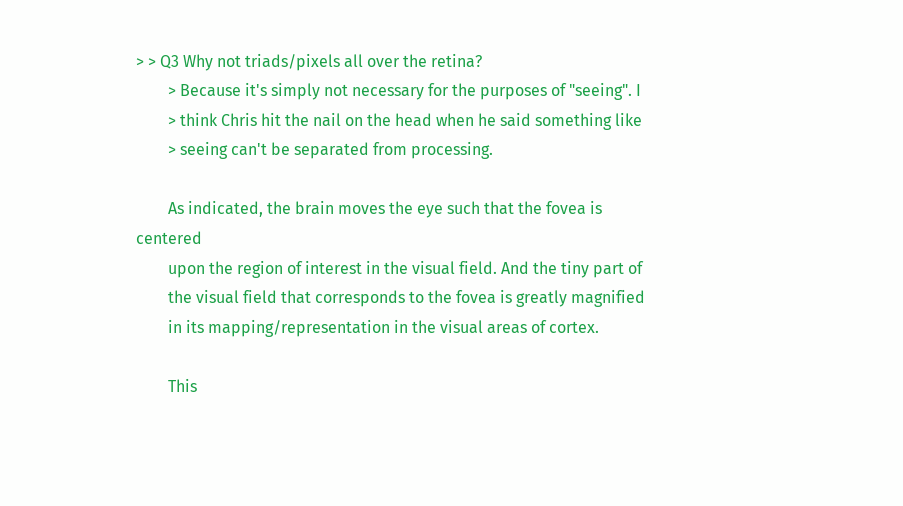> > Q3 Why not triads/pixels all over the retina?
        > Because it's simply not necessary for the purposes of "seeing". I
        > think Chris hit the nail on the head when he said something like
        > seeing can't be separated from processing.

        As indicated, the brain moves the eye such that the fovea is centered
        upon the region of interest in the visual field. And the tiny part of
        the visual field that corresponds to the fovea is greatly magnified
        in its mapping/representation in the visual areas of cortex.

        This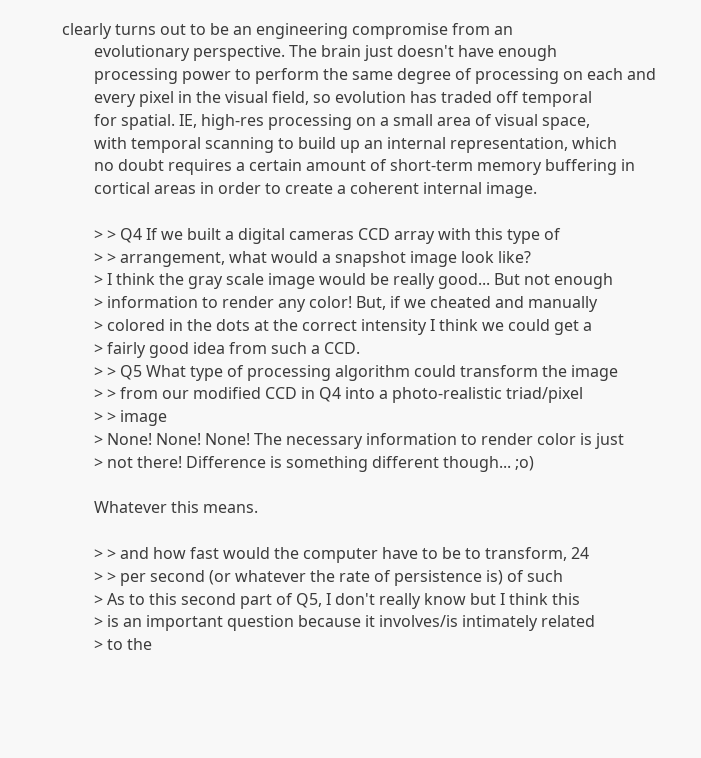clearly turns out to be an engineering compromise from an
        evolutionary perspective. The brain just doesn't have enough
        processing power to perform the same degree of processing on each and
        every pixel in the visual field, so evolution has traded off temporal
        for spatial. IE, high-res processing on a small area of visual space,
        with temporal scanning to build up an internal representation, which
        no doubt requires a certain amount of short-term memory buffering in
        cortical areas in order to create a coherent internal image.

        > > Q4 If we built a digital cameras CCD array with this type of
        > > arrangement, what would a snapshot image look like?
        > I think the gray scale image would be really good... But not enough
        > information to render any color! But, if we cheated and manually
        > colored in the dots at the correct intensity I think we could get a
        > fairly good idea from such a CCD.
        > > Q5 What type of processing algorithm could transform the image
        > > from our modified CCD in Q4 into a photo-realistic triad/pixel
        > > image
        > None! None! None! The necessary information to render color is just
        > not there! Difference is something different though... ;o)

        Whatever this means.

        > > and how fast would the computer have to be to transform, 24
        > > per second (or whatever the rate of persistence is) of such
        > As to this second part of Q5, I don't really know but I think this
        > is an important question because it involves/is intimately related
        > to the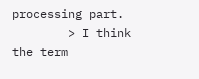processing part.
        > I think the term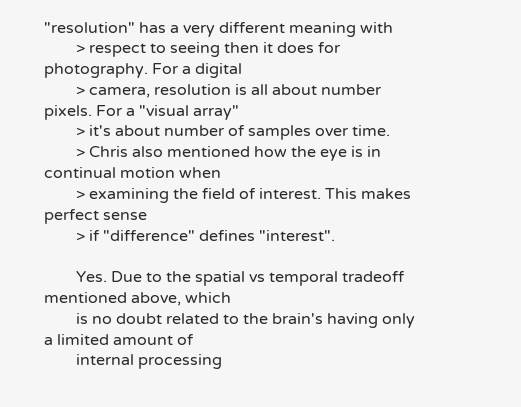"resolution" has a very different meaning with
        > respect to seeing then it does for photography. For a digital
        > camera, resolution is all about number pixels. For a "visual array"
        > it's about number of samples over time.
        > Chris also mentioned how the eye is in continual motion when
        > examining the field of interest. This makes perfect sense
        > if "difference" defines "interest".

        Yes. Due to the spatial vs temporal tradeoff mentioned above, which
        is no doubt related to the brain's having only a limited amount of
        internal processing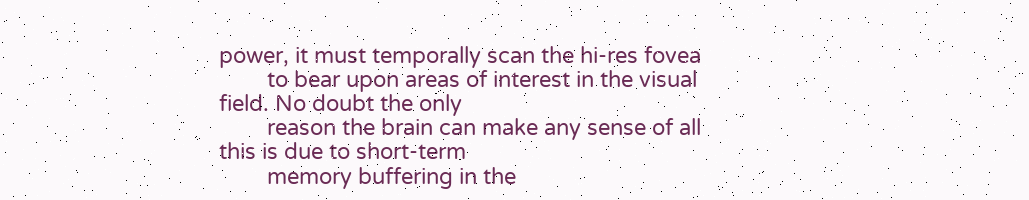power, it must temporally scan the hi-res fovea
        to bear upon areas of interest in the visual field. No doubt the only
        reason the brain can make any sense of all this is due to short-term
        memory buffering in the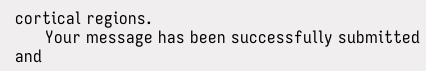cortical regions.
      Your message has been successfully submitted and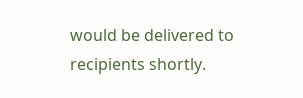would be delivered to recipients shortly.